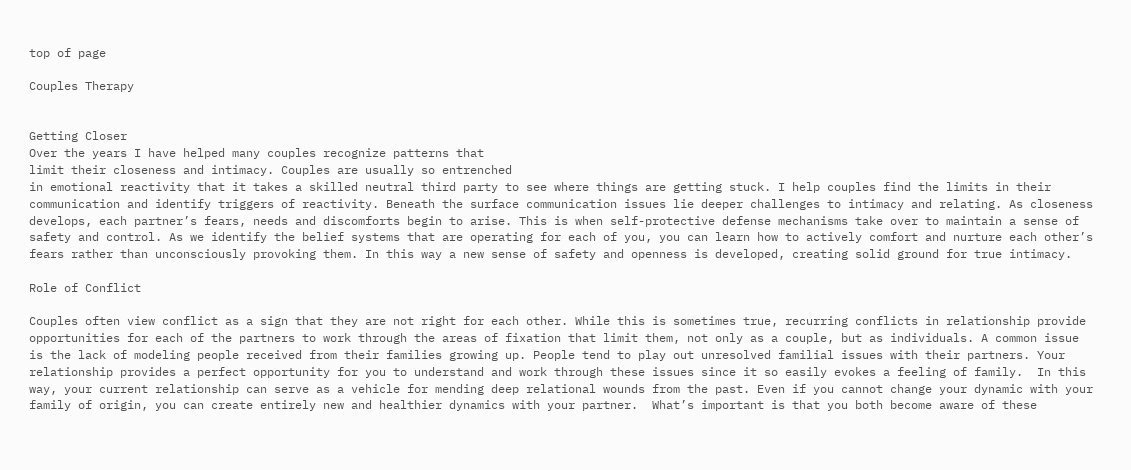top of page

Couples Therapy


Getting Closer
Over the years I have helped many couples recognize patterns that
limit their closeness and intimacy. Couples are usually so entrenched
in emotional reactivity that it takes a skilled neutral third party to see where things are getting stuck. I help couples find the limits in their communication and identify triggers of reactivity. Beneath the surface communication issues lie deeper challenges to intimacy and relating. As closeness develops, each partner’s fears, needs and discomforts begin to arise. This is when self-protective defense mechanisms take over to maintain a sense of safety and control. As we identify the belief systems that are operating for each of you, you can learn how to actively comfort and nurture each other’s fears rather than unconsciously provoking them. In this way a new sense of safety and openness is developed, creating solid ground for true intimacy.

Role of Conflict

Couples often view conflict as a sign that they are not right for each other. While this is sometimes true, recurring conflicts in relationship provide opportunities for each of the partners to work through the areas of fixation that limit them, not only as a couple, but as individuals. A common issue is the lack of modeling people received from their families growing up. People tend to play out unresolved familial issues with their partners. Your relationship provides a perfect opportunity for you to understand and work through these issues since it so easily evokes a feeling of family.  In this way, your current relationship can serve as a vehicle for mending deep relational wounds from the past. Even if you cannot change your dynamic with your family of origin, you can create entirely new and healthier dynamics with your partner.  What’s important is that you both become aware of these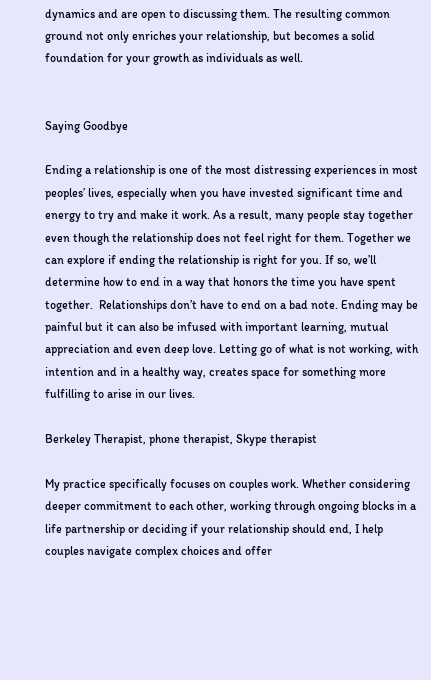dynamics and are open to discussing them. The resulting common ground not only enriches your relationship, but becomes a solid foundation for your growth as individuals as well.


Saying Goodbye

Ending a relationship is one of the most distressing experiences in most peoples’ lives, especially when you have invested significant time and energy to try and make it work. As a result, many people stay together even though the relationship does not feel right for them. Together we can explore if ending the relationship is right for you. If so, we’ll determine how to end in a way that honors the time you have spent together.  Relationships don’t have to end on a bad note. Ending may be painful but it can also be infused with important learning, mutual appreciation and even deep love. Letting go of what is not working, with intention and in a healthy way, creates space for something more fulfilling to arise in our lives.

Berkeley Therapist, phone therapist, Skype therapist

My practice specifically focuses on couples work. Whether considering deeper commitment to each other, working through ongoing blocks in a life partnership or deciding if your relationship should end, I help couples navigate complex choices and offer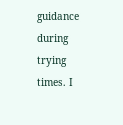guidance during trying times. I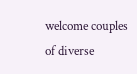welcome couples of diverse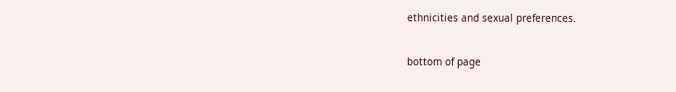ethnicities and sexual preferences.

bottom of page